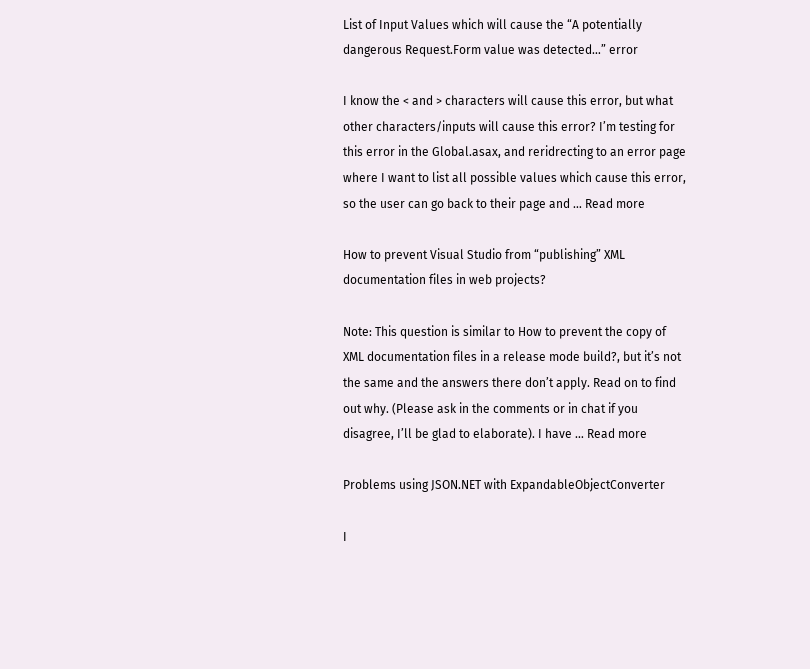List of Input Values which will cause the “A potentially dangerous Request.Form value was detected…” error

I know the < and > characters will cause this error, but what other characters/inputs will cause this error? I’m testing for this error in the Global.asax, and reridrecting to an error page where I want to list all possible values which cause this error, so the user can go back to their page and … Read more

How to prevent Visual Studio from “publishing” XML documentation files in web projects?

Note: This question is similar to How to prevent the copy of XML documentation files in a release mode build?, but it’s not the same and the answers there don’t apply. Read on to find out why. (Please ask in the comments or in chat if you disagree, I’ll be glad to elaborate). I have … Read more

Problems using JSON.NET with ExpandableObjectConverter

I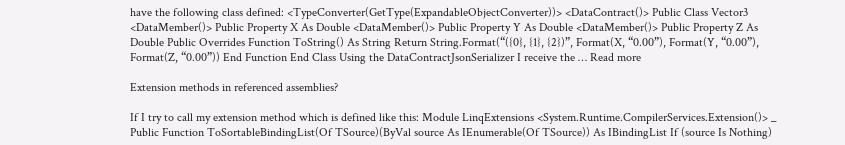have the following class defined: <TypeConverter(GetType(ExpandableObjectConverter))> <DataContract()> Public Class Vector3 <DataMember()> Public Property X As Double <DataMember()> Public Property Y As Double <DataMember()> Public Property Z As Double Public Overrides Function ToString() As String Return String.Format(“({0}, {1}, {2})”, Format(X, “0.00”), Format(Y, “0.00”), Format(Z, “0.00”)) End Function End Class Using the DataContractJsonSerializer I receive the … Read more

Extension methods in referenced assemblies?

If I try to call my extension method which is defined like this: Module LinqExtensions <System.Runtime.CompilerServices.Extension()> _ Public Function ToSortableBindingList(Of TSource)(ByVal source As IEnumerable(Of TSource)) As IBindingList If (source Is Nothing)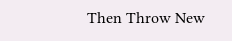Then Throw New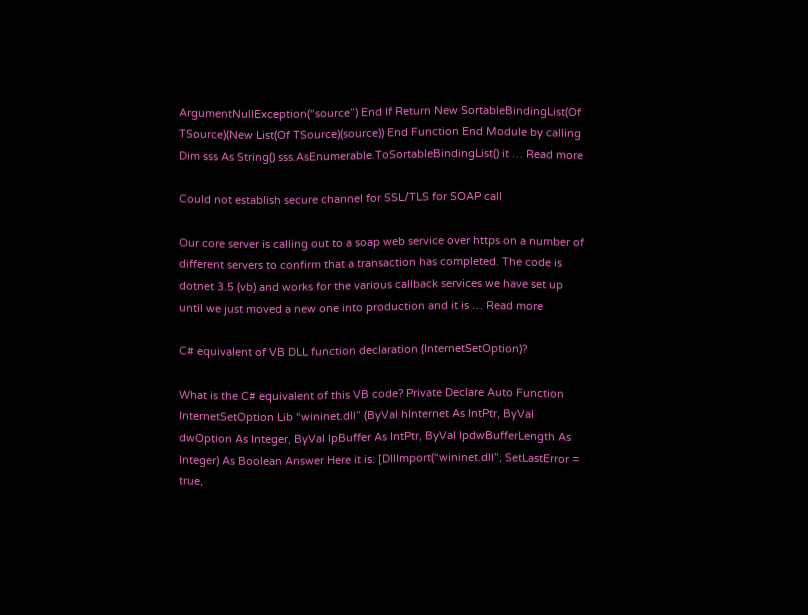ArgumentNullException(“source”) End If Return New SortableBindingList(Of TSource)(New List(Of TSource)(source)) End Function End Module by calling Dim sss As String() sss.AsEnumerable.ToSortableBindingList() it … Read more

Could not establish secure channel for SSL/TLS for SOAP call

Our core server is calling out to a soap web service over https on a number of different servers to confirm that a transaction has completed. The code is dotnet 3.5 (vb) and works for the various callback services we have set up until we just moved a new one into production and it is … Read more

C# equivalent of VB DLL function declaration (InternetSetOption)?

What is the C# equivalent of this VB code? Private Declare Auto Function InternetSetOption Lib “wininet.dll” (ByVal hInternet As IntPtr, ByVal dwOption As Integer, ByVal lpBuffer As IntPtr, ByVal lpdwBufferLength As Integer) As Boolean Answer Here it is: [DllImport(“wininet.dll”, SetLastError = true,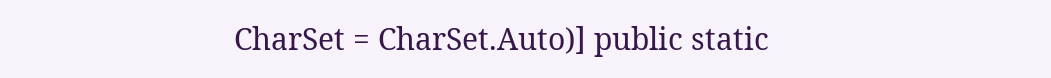CharSet = CharSet.Auto)] public static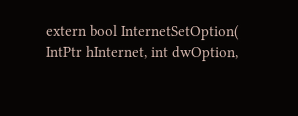extern bool InternetSetOption( IntPtr hInternet, int dwOption,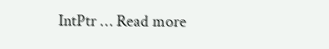IntPtr … Read more